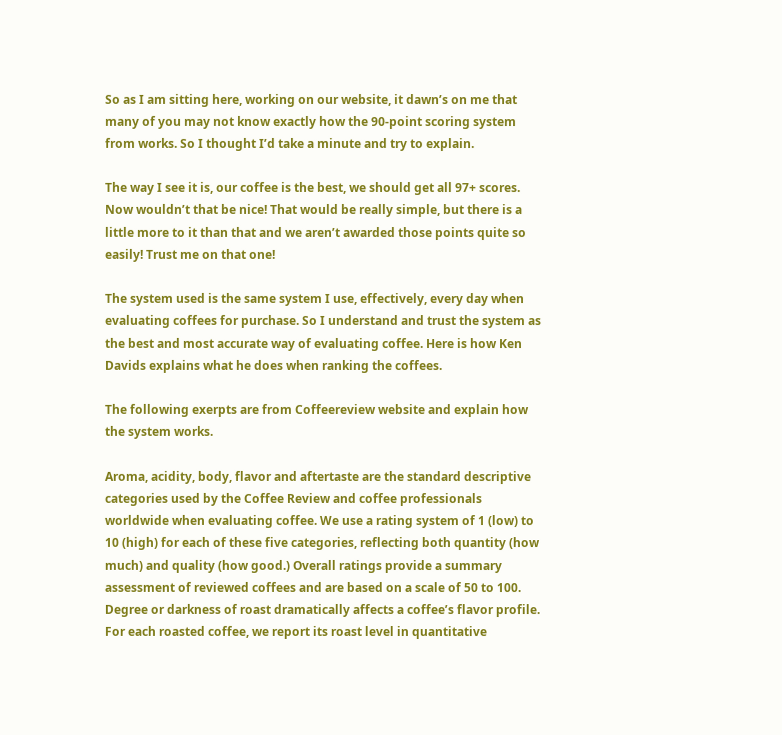So as I am sitting here, working on our website, it dawn’s on me that many of you may not know exactly how the 90-point scoring system from works. So I thought I’d take a minute and try to explain.

The way I see it is, our coffee is the best, we should get all 97+ scores. Now wouldn’t that be nice! That would be really simple, but there is a little more to it than that and we aren’t awarded those points quite so easily! Trust me on that one!

The system used is the same system I use, effectively, every day when evaluating coffees for purchase. So I understand and trust the system as the best and most accurate way of evaluating coffee. Here is how Ken Davids explains what he does when ranking the coffees.

The following exerpts are from Coffeereview website and explain how the system works.

Aroma, acidity, body, flavor and aftertaste are the standard descriptive categories used by the Coffee Review and coffee professionals worldwide when evaluating coffee. We use a rating system of 1 (low) to 10 (high) for each of these five categories, reflecting both quantity (how much) and quality (how good.) Overall ratings provide a summary assessment of reviewed coffees and are based on a scale of 50 to 100. Degree or darkness of roast dramatically affects a coffee’s flavor profile. For each roasted coffee, we report its roast level in quantitative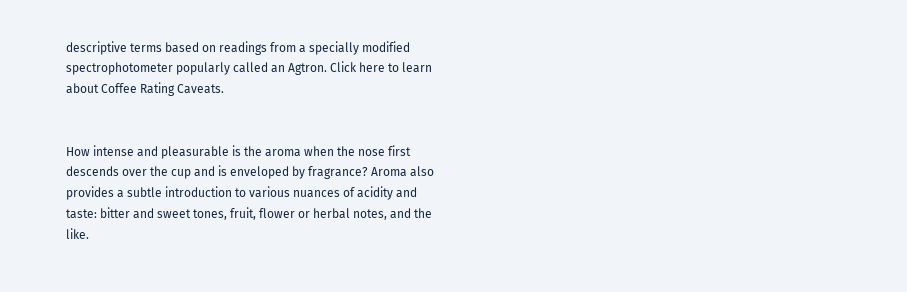descriptive terms based on readings from a specially modified spectrophotometer popularly called an Agtron. Click here to learn about Coffee Rating Caveats.


How intense and pleasurable is the aroma when the nose first descends over the cup and is enveloped by fragrance? Aroma also provides a subtle introduction to various nuances of acidity and taste: bitter and sweet tones, fruit, flower or herbal notes, and the like.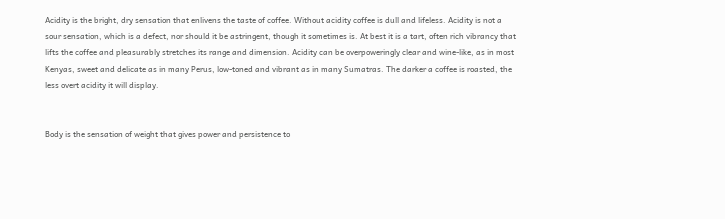Acidity is the bright, dry sensation that enlivens the taste of coffee. Without acidity coffee is dull and lifeless. Acidity is not a sour sensation, which is a defect, nor should it be astringent, though it sometimes is. At best it is a tart, often rich vibrancy that lifts the coffee and pleasurably stretches its range and dimension. Acidity can be overpoweringly clear and wine-like, as in most Kenyas, sweet and delicate as in many Perus, low-toned and vibrant as in many Sumatras. The darker a coffee is roasted, the less overt acidity it will display.


Body is the sensation of weight that gives power and persistence to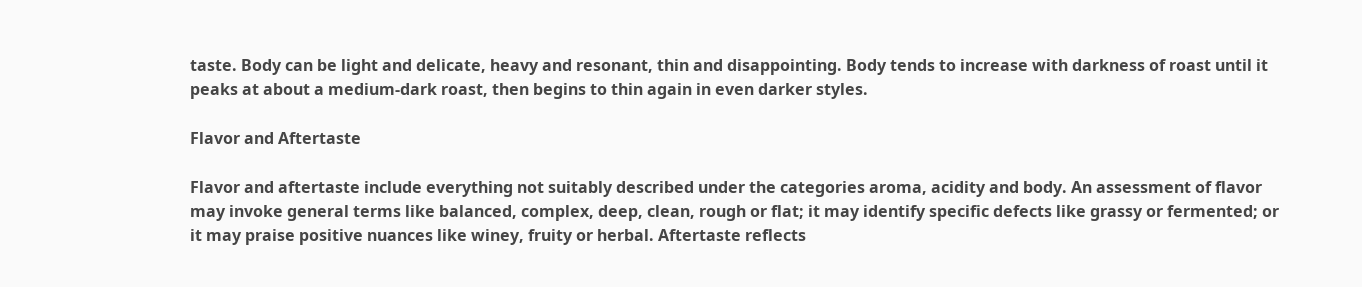taste. Body can be light and delicate, heavy and resonant, thin and disappointing. Body tends to increase with darkness of roast until it peaks at about a medium-dark roast, then begins to thin again in even darker styles.

Flavor and Aftertaste

Flavor and aftertaste include everything not suitably described under the categories aroma, acidity and body. An assessment of flavor may invoke general terms like balanced, complex, deep, clean, rough or flat; it may identify specific defects like grassy or fermented; or it may praise positive nuances like winey, fruity or herbal. Aftertaste reflects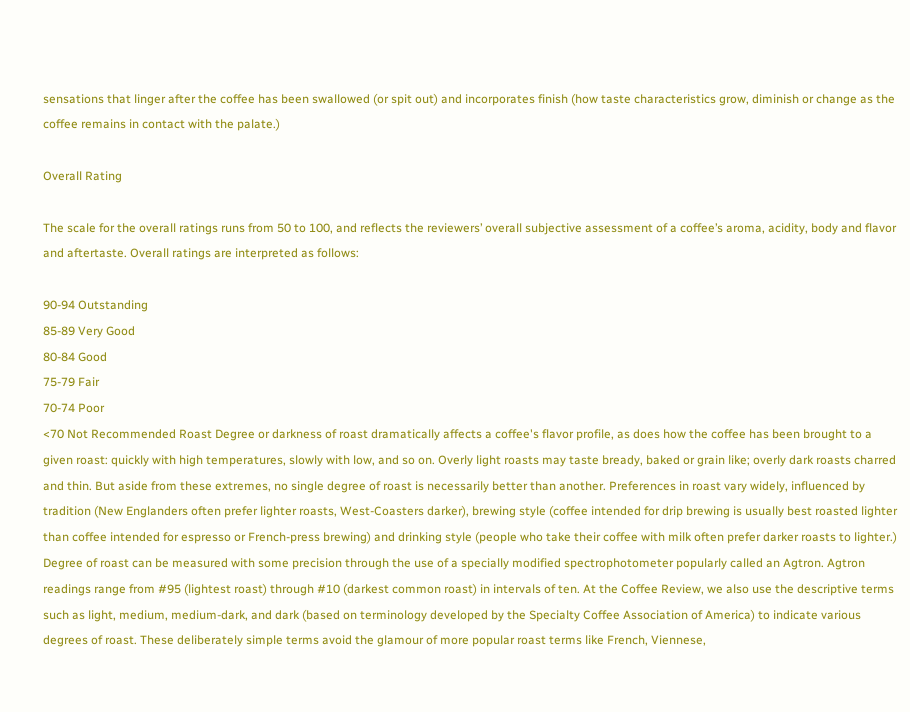sensations that linger after the coffee has been swallowed (or spit out) and incorporates finish (how taste characteristics grow, diminish or change as the coffee remains in contact with the palate.)

Overall Rating

The scale for the overall ratings runs from 50 to 100, and reflects the reviewers’ overall subjective assessment of a coffee’s aroma, acidity, body and flavor and aftertaste. Overall ratings are interpreted as follows:

90-94 Outstanding
85-89 Very Good
80-84 Good
75-79 Fair
70-74 Poor
<70 Not Recommended Roast Degree or darkness of roast dramatically affects a coffee's flavor profile, as does how the coffee has been brought to a given roast: quickly with high temperatures, slowly with low, and so on. Overly light roasts may taste bready, baked or grain like; overly dark roasts charred and thin. But aside from these extremes, no single degree of roast is necessarily better than another. Preferences in roast vary widely, influenced by tradition (New Englanders often prefer lighter roasts, West-Coasters darker), brewing style (coffee intended for drip brewing is usually best roasted lighter than coffee intended for espresso or French-press brewing) and drinking style (people who take their coffee with milk often prefer darker roasts to lighter.) Degree of roast can be measured with some precision through the use of a specially modified spectrophotometer popularly called an Agtron. Agtron readings range from #95 (lightest roast) through #10 (darkest common roast) in intervals of ten. At the Coffee Review, we also use the descriptive terms such as light, medium, medium-dark, and dark (based on terminology developed by the Specialty Coffee Association of America) to indicate various degrees of roast. These deliberately simple terms avoid the glamour of more popular roast terms like French, Viennese,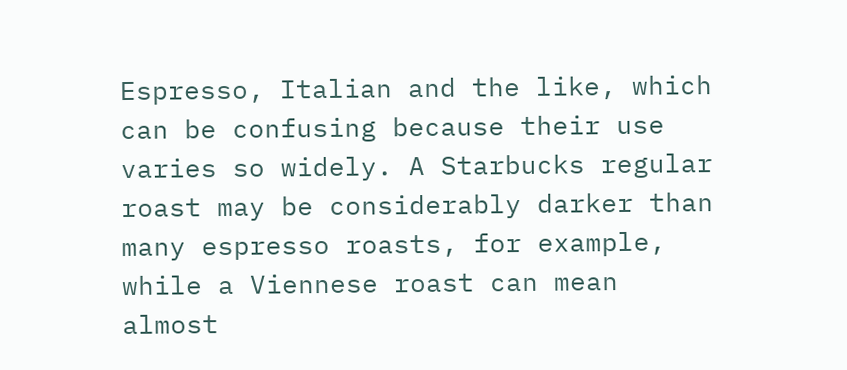Espresso, Italian and the like, which can be confusing because their use varies so widely. A Starbucks regular roast may be considerably darker than many espresso roasts, for example, while a Viennese roast can mean almost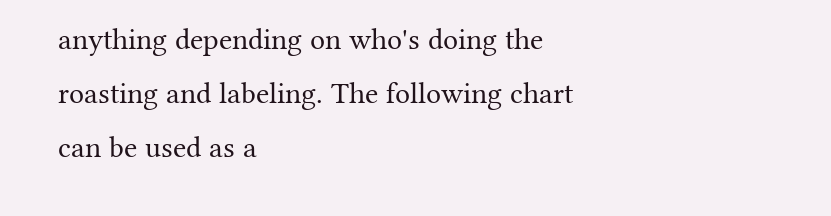anything depending on who's doing the roasting and labeling. The following chart can be used as a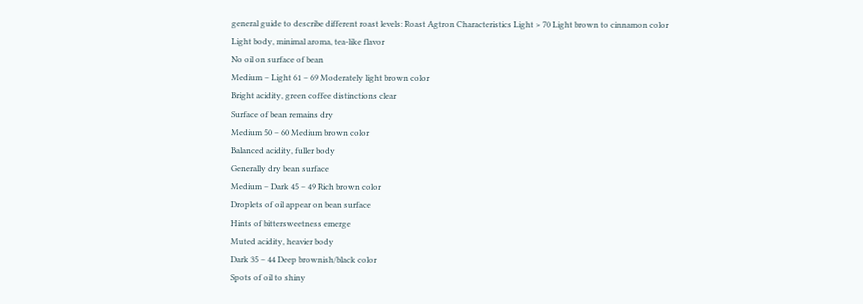general guide to describe different roast levels: Roast Agtron Characteristics Light > 70 Light brown to cinnamon color
Light body, minimal aroma, tea-like flavor
No oil on surface of bean
Medium – Light 61 – 69 Moderately light brown color
Bright acidity, green coffee distinctions clear
Surface of bean remains dry
Medium 50 – 60 Medium brown color
Balanced acidity, fuller body
Generally dry bean surface
Medium – Dark 45 – 49 Rich brown color
Droplets of oil appear on bean surface
Hints of bittersweetness emerge
Muted acidity, heavier body
Dark 35 – 44 Deep brownish/black color
Spots of oil to shiny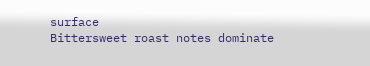surface
Bittersweet roast notes dominate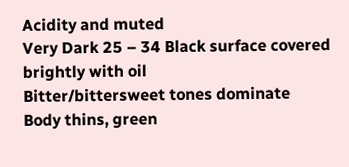Acidity and muted
Very Dark 25 – 34 Black surface covered brightly with oil
Bitter/bittersweet tones dominate
Body thins, green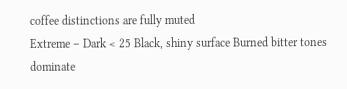coffee distinctions are fully muted
Extreme – Dark < 25 Black, shiny surface Burned bitter tones dominate